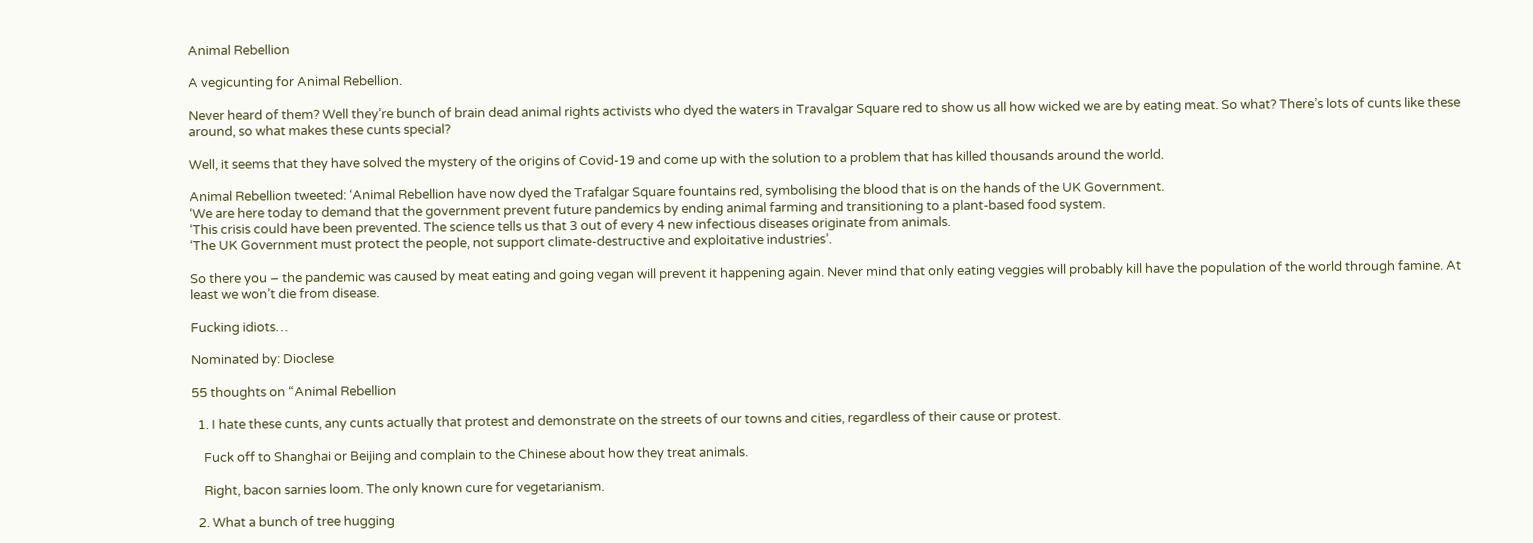Animal Rebellion

A vegicunting for Animal Rebellion.

Never heard of them? Well they’re bunch of brain dead animal rights activists who dyed the waters in Travalgar Square red to show us all how wicked we are by eating meat. So what? There’s lots of cunts like these around, so what makes these cunts special?

Well, it seems that they have solved the mystery of the origins of Covid-19 and come up with the solution to a problem that has killed thousands around the world.

Animal Rebellion tweeted: ‘Animal Rebellion have now dyed the Trafalgar Square fountains red, symbolising the blood that is on the hands of the UK Government.
‘We are here today to demand that the government prevent future pandemics by ending animal farming and transitioning to a plant-based food system.
‘This crisis could have been prevented. The science tells us that 3 out of every 4 new infectious diseases originate from animals.
‘The UK Government must protect the people, not support climate-destructive and exploitative industries’.

So there you – the pandemic was caused by meat eating and going vegan will prevent it happening again. Never mind that only eating veggies will probably kill have the population of the world through famine. At least we won’t die from disease.

Fucking idiots…

Nominated by: Dioclese

55 thoughts on “Animal Rebellion

  1. I hate these cunts, any cunts actually that protest and demonstrate on the streets of our towns and cities, regardless of their cause or protest.

    Fuck off to Shanghai or Beijing and complain to the Chinese about how they treat animals.

    Right, bacon sarnies loom. The only known cure for vegetarianism.

  2. What a bunch of tree hugging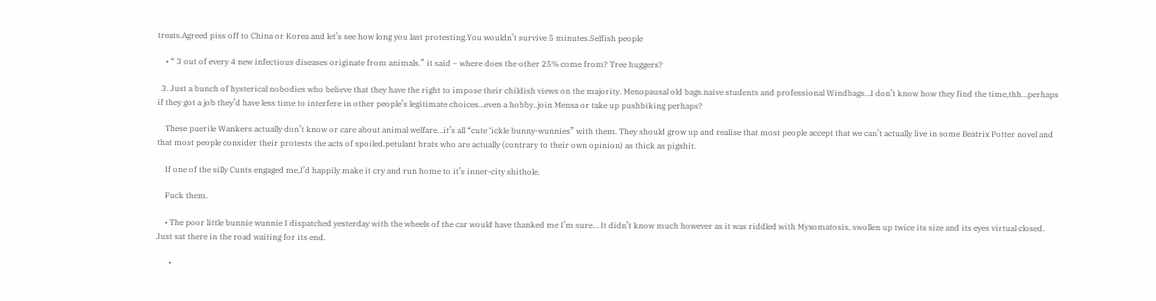treats.Agreed piss off to China or Korea and let’s see how long you last protesting.You wouldn’t survive 5 minutes.Selfish people

    • “ 3 out of every 4 new infectious diseases originate from animals.” it said – where does the other 25% come from? Tree huggers?

  3. Just a bunch of hysterical nobodies who believe that they have the right to impose their childish views on the majority. Menopausal old bags.naive students and professional Windbags…I don’t know how they find the time,thh…perhaps if they got a job they’d have less time to interfere in other people’s legitimate choices…even a hobby..join Mensa or take up pushbiking perhaps?

    These puerile Wankers actually don’t know or care about animal welfare…it’s all “cute ‘ickle bunny-wunnies” with them. They should grow up and realise that most people accept that we can’t actually live in some Beatrix Potter novel and that most people consider their protests the acts of spoiled.petulant brats who are actually (contrary to their own opinion) as thick as pigshit.

    If one of the silly Cunts engaged me,I’d happily make it cry and run home to it’s inner-city shithole.

    Fuck them.

    • The poor little bunnie wunnie I dispatched yesterday with the wheels of the car would have thanked me I’m sure… It didn’t know much however as it was riddled with Myxomatosis, swollen up twice its size and its eyes virtual closed. Just sat there in the road waiting for its end.

      •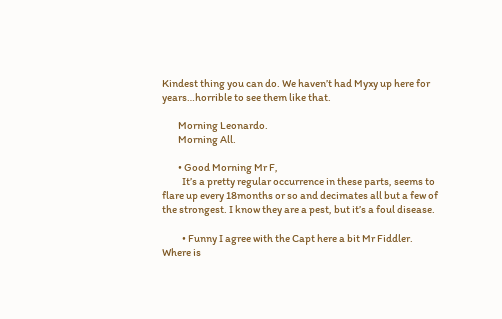Kindest thing you can do. We haven’t had Myxy up here for years…horrible to see them like that.

        Morning Leonardo.
        Morning All.

        • Good Morning Mr F,
          It’s a pretty regular occurrence in these parts, seems to flare up every 18months or so and decimates all but a few of the strongest. I know they are a pest, but it’s a foul disease.

          • Funny I agree with the Capt here a bit Mr Fiddler. Where is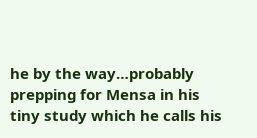he by the way…probably prepping for Mensa in his tiny study which he calls his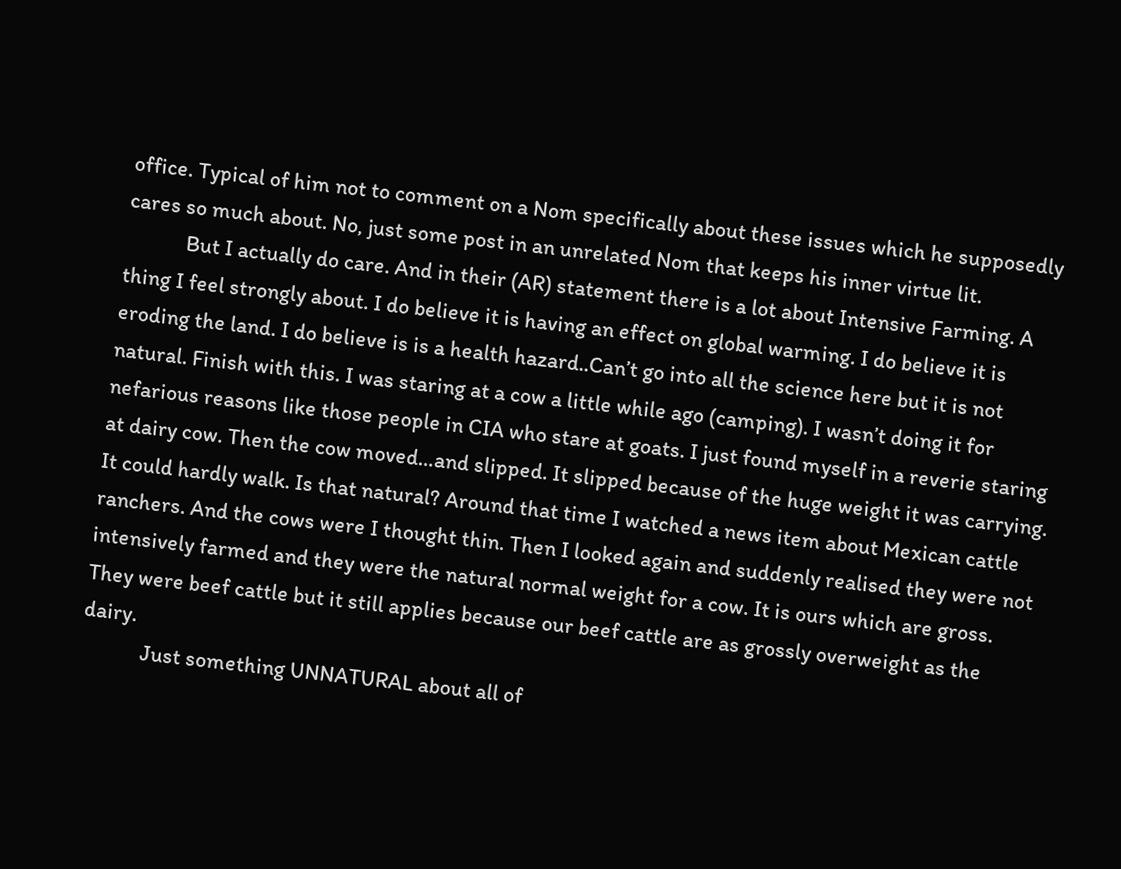office. Typical of him not to comment on a Nom specifically about these issues which he supposedly cares so much about. No, just some post in an unrelated Nom that keeps his inner virtue lit.
            But I actually do care. And in their (AR) statement there is a lot about Intensive Farming. A thing I feel strongly about. I do believe it is having an effect on global warming. I do believe it is eroding the land. I do believe is is a health hazard..Can’t go into all the science here but it is not natural. Finish with this. I was staring at a cow a little while ago (camping). I wasn’t doing it for nefarious reasons like those people in CIA who stare at goats. I just found myself in a reverie staring at dairy cow. Then the cow moved…and slipped. It slipped because of the huge weight it was carrying. It could hardly walk. Is that natural? Around that time I watched a news item about Mexican cattle ranchers. And the cows were I thought thin. Then I looked again and suddenly realised they were not intensively farmed and they were the natural normal weight for a cow. It is ours which are gross. They were beef cattle but it still applies because our beef cattle are as grossly overweight as the dairy.
            Just something UNNATURAL about all of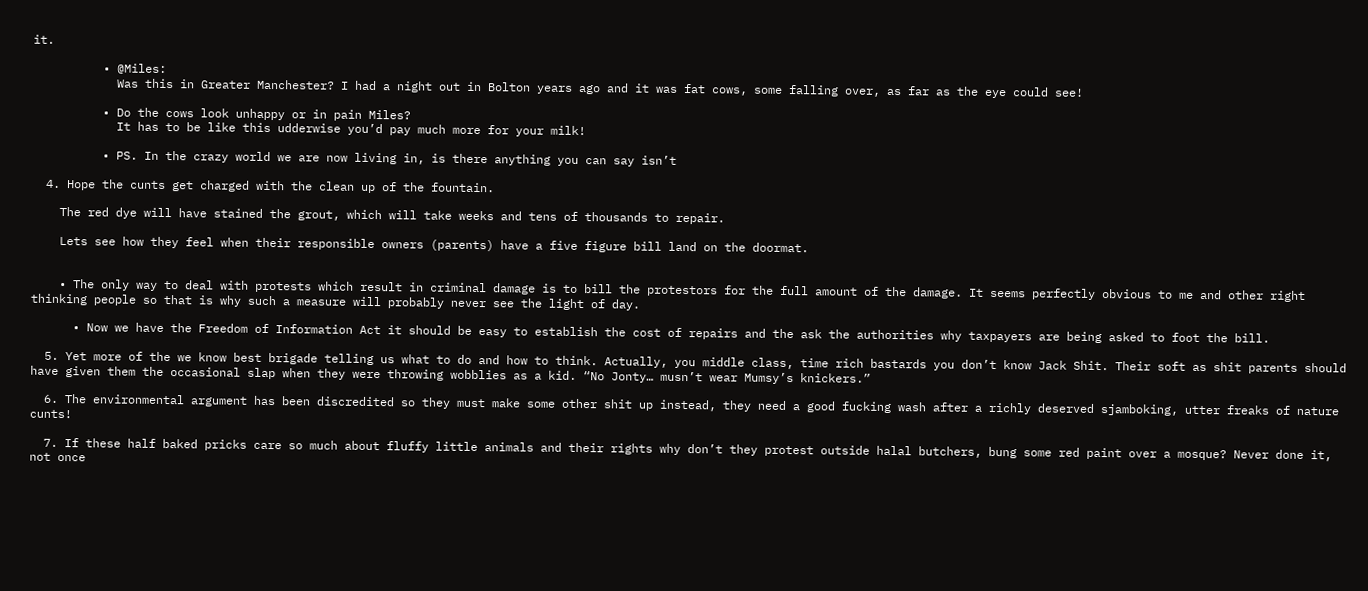it.

          • @Miles:
            Was this in Greater Manchester? I had a night out in Bolton years ago and it was fat cows, some falling over, as far as the eye could see!

          • Do the cows look unhappy or in pain Miles?
            It has to be like this udderwise you’d pay much more for your milk!

          • PS. In the crazy world we are now living in, is there anything you can say isn’t

  4. Hope the cunts get charged with the clean up of the fountain.

    The red dye will have stained the grout, which will take weeks and tens of thousands to repair.

    Lets see how they feel when their responsible owners (parents) have a five figure bill land on the doormat.


    • The only way to deal with protests which result in criminal damage is to bill the protestors for the full amount of the damage. It seems perfectly obvious to me and other right thinking people so that is why such a measure will probably never see the light of day.

      • Now we have the Freedom of Information Act it should be easy to establish the cost of repairs and the ask the authorities why taxpayers are being asked to foot the bill.

  5. Yet more of the we know best brigade telling us what to do and how to think. Actually, you middle class, time rich bastards you don’t know Jack Shit. Their soft as shit parents should have given them the occasional slap when they were throwing wobblies as a kid. “No Jonty… musn’t wear Mumsy’s knickers.”

  6. The environmental argument has been discredited so they must make some other shit up instead, they need a good fucking wash after a richly deserved sjamboking, utter freaks of nature cunts!

  7. If these half baked pricks care so much about fluffy little animals and their rights why don’t they protest outside halal butchers, bung some red paint over a mosque? Never done it, not once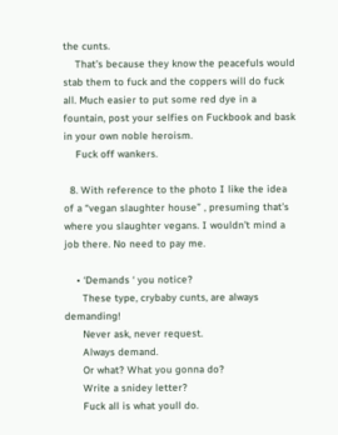the cunts.
    That’s because they know the peacefuls would stab them to fuck and the coppers will do fuck all. Much easier to put some red dye in a fountain, post your selfies on Fuckbook and bask in your own noble heroism.
    Fuck off wankers.

  8. With reference to the photo I like the idea of a “vegan slaughter house” , presuming that’s where you slaughter vegans. I wouldn’t mind a job there. No need to pay me.

    • ‘Demands ‘ you notice?
      These type, crybaby cunts, are always demanding!
      Never ask, never request.
      Always demand.
      Or what? What you gonna do?
      Write a snidey letter?
      Fuck all is what youll do.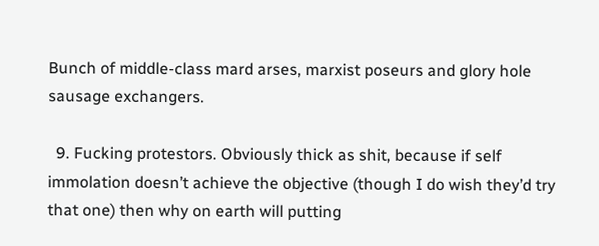Bunch of middle-class mard arses, marxist poseurs and glory hole sausage exchangers.

  9. Fucking protestors. Obviously thick as shit, because if self immolation doesn’t achieve the objective (though I do wish they’d try that one) then why on earth will putting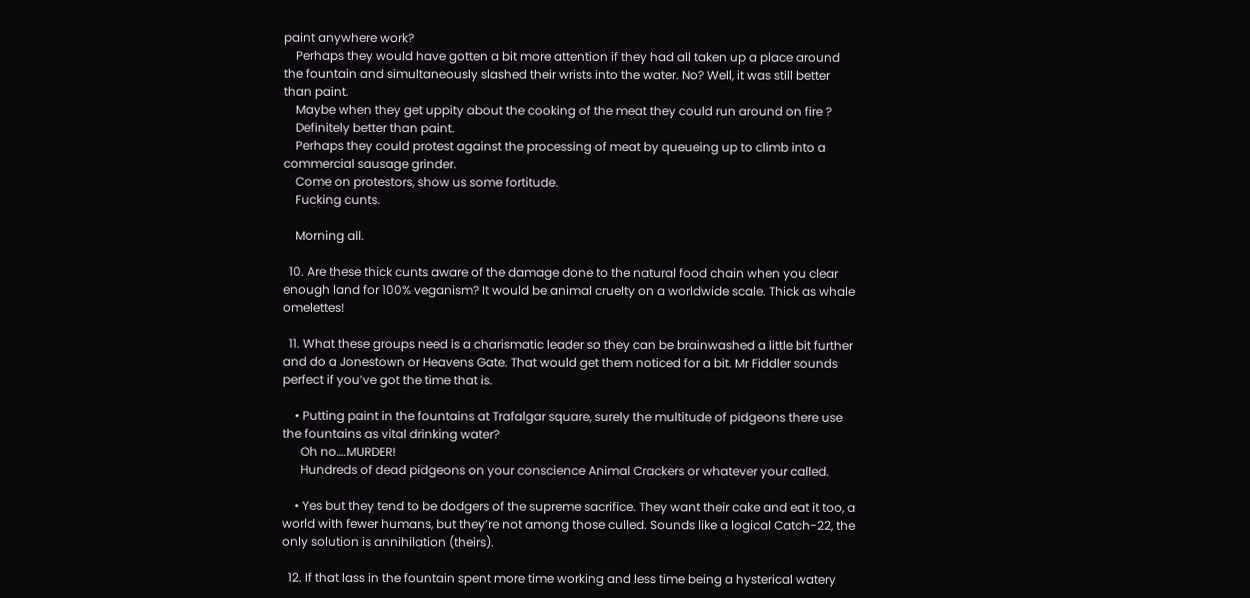paint anywhere work?
    Perhaps they would have gotten a bit more attention if they had all taken up a place around the fountain and simultaneously slashed their wrists into the water. No? Well, it was still better than paint.
    Maybe when they get uppity about the cooking of the meat they could run around on fire ?
    Definitely better than paint.
    Perhaps they could protest against the processing of meat by queueing up to climb into a commercial sausage grinder.
    Come on protestors, show us some fortitude.
    Fucking cunts.

    Morning all.

  10. Are these thick cunts aware of the damage done to the natural food chain when you clear enough land for 100% veganism? It would be animal cruelty on a worldwide scale. Thick as whale omelettes!

  11. What these groups need is a charismatic leader so they can be brainwashed a little bit further and do a Jonestown or Heavens Gate. That would get them noticed for a bit. Mr Fiddler sounds perfect if you’ve got the time that is.

    • Putting paint in the fountains at Trafalgar square, surely the multitude of pidgeons there use the fountains as vital drinking water?
      Oh no….MURDER!
      Hundreds of dead pidgeons on your conscience Animal Crackers or whatever your called.

    • Yes but they tend to be dodgers of the supreme sacrifice. They want their cake and eat it too, a world with fewer humans, but they’re not among those culled. Sounds like a logical Catch-22, the only solution is annihilation (theirs).

  12. If that lass in the fountain spent more time working and less time being a hysterical watery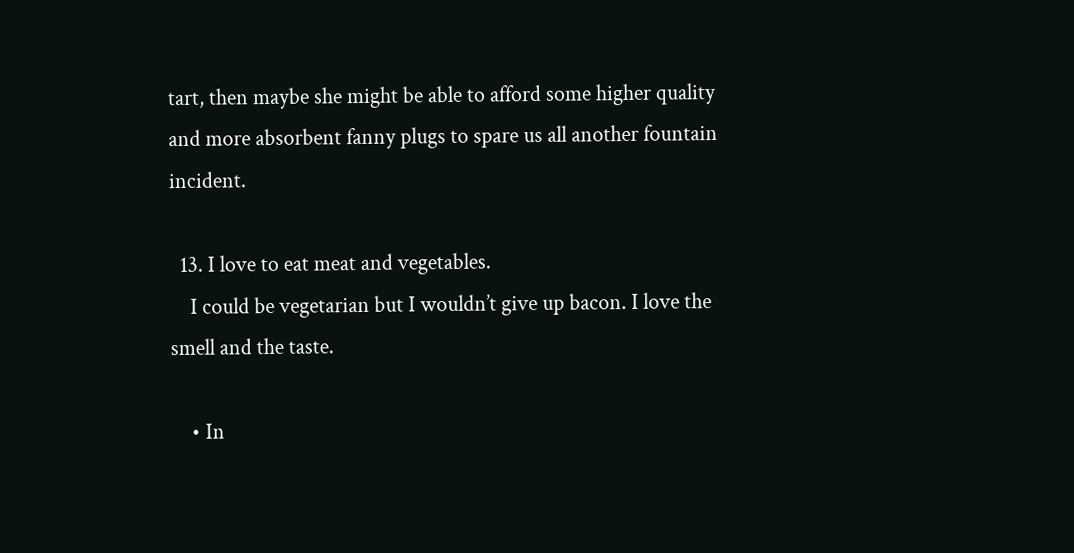tart, then maybe she might be able to afford some higher quality and more absorbent fanny plugs to spare us all another fountain incident.

  13. I love to eat meat and vegetables.
    I could be vegetarian but I wouldn’t give up bacon. I love the smell and the taste.

    • In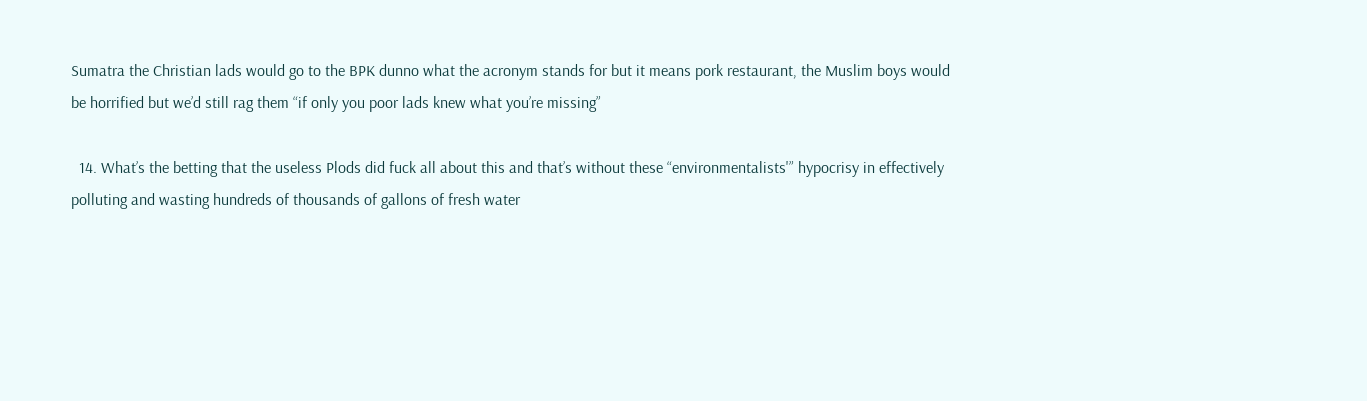Sumatra the Christian lads would go to the BPK dunno what the acronym stands for but it means pork restaurant, the Muslim boys would be horrified but we’d still rag them “if only you poor lads knew what you’re missing”

  14. What’s the betting that the useless Plods did fuck all about this and that’s without these “environmentalists'” hypocrisy in effectively polluting and wasting hundreds of thousands of gallons of fresh water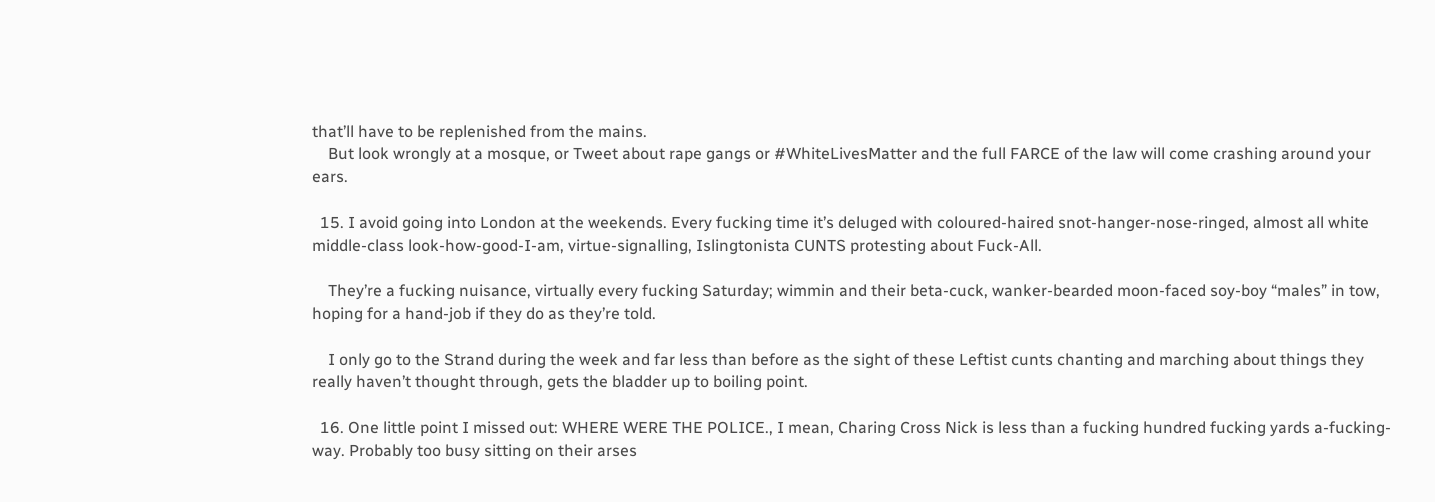that’ll have to be replenished from the mains.
    But look wrongly at a mosque, or Tweet about rape gangs or #WhiteLivesMatter and the full FARCE of the law will come crashing around your ears.

  15. I avoid going into London at the weekends. Every fucking time it’s deluged with coloured-haired snot-hanger-nose-ringed, almost all white middle-class look-how-good-I-am, virtue-signalling, Islingtonista CUNTS protesting about Fuck-All.

    They’re a fucking nuisance, virtually every fucking Saturday; wimmin and their beta-cuck, wanker-bearded moon-faced soy-boy “males” in tow, hoping for a hand-job if they do as they’re told.

    I only go to the Strand during the week and far less than before as the sight of these Leftist cunts chanting and marching about things they really haven’t thought through, gets the bladder up to boiling point.

  16. One little point I missed out: WHERE WERE THE POLICE., I mean, Charing Cross Nick is less than a fucking hundred fucking yards a-fucking-way. Probably too busy sitting on their arses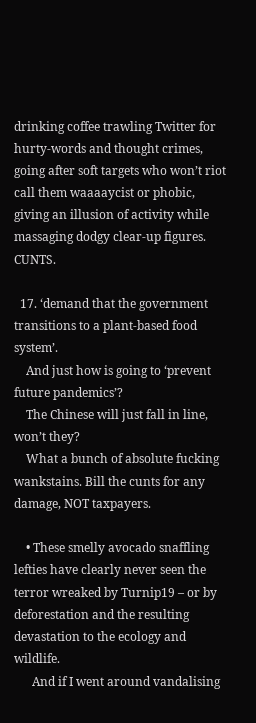drinking coffee trawling Twitter for hurty-words and thought crimes, going after soft targets who won’t riot call them waaaaycist or phobic, giving an illusion of activity while massaging dodgy clear-up figures. CUNTS.

  17. ‘demand that the government transitions to a plant-based food system’.
    And just how is going to ‘prevent future pandemics’?
    The Chinese will just fall in line, won’t they?
    What a bunch of absolute fucking wankstains. Bill the cunts for any damage, NOT taxpayers.

    • These smelly avocado snaffling lefties have clearly never seen the terror wreaked by Turnip19 – or by deforestation and the resulting devastation to the ecology and wildlife.
      And if I went around vandalising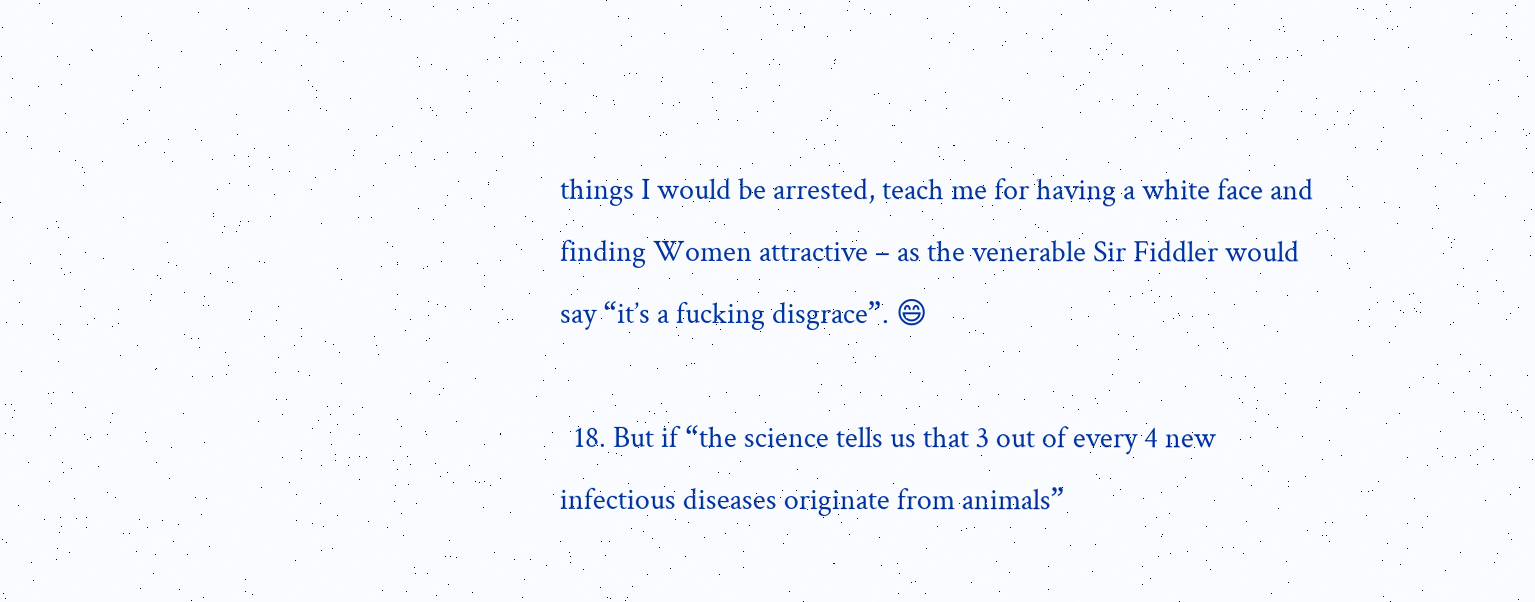things I would be arrested, teach me for having a white face and finding Women attractive – as the venerable Sir Fiddler would say “it’s a fucking disgrace”. 😄

  18. But if “the science tells us that 3 out of every 4 new infectious diseases originate from animals”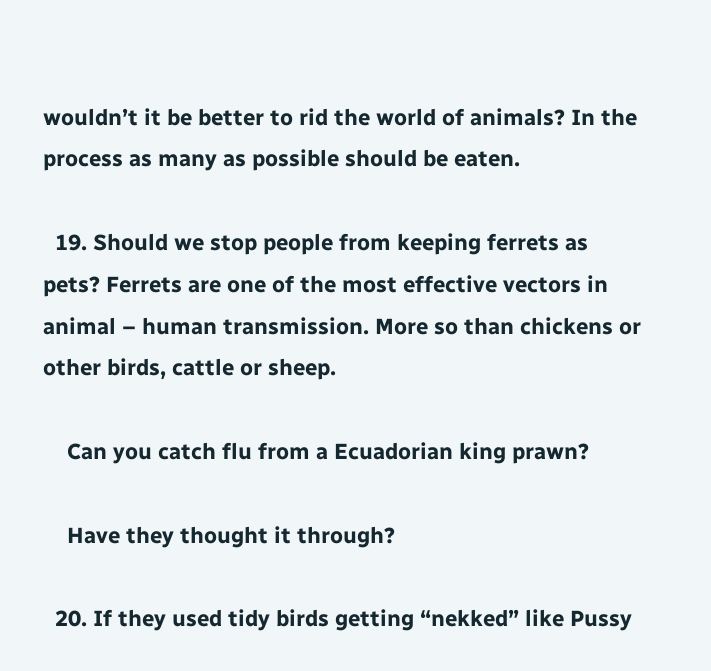wouldn’t it be better to rid the world of animals? In the process as many as possible should be eaten.

  19. Should we stop people from keeping ferrets as pets? Ferrets are one of the most effective vectors in animal – human transmission. More so than chickens or other birds, cattle or sheep.

    Can you catch flu from a Ecuadorian king prawn?

    Have they thought it through?

  20. If they used tidy birds getting “nekked” like Pussy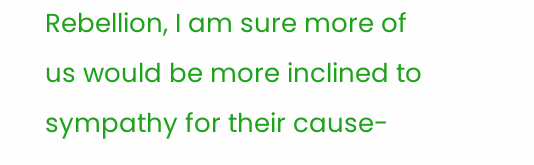Rebellion, I am sure more of us would be more inclined to sympathy for their cause-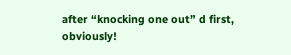after “knocking one out” d first, obviously!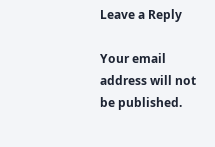Leave a Reply

Your email address will not be published.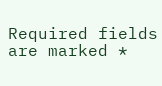Required fields are marked *